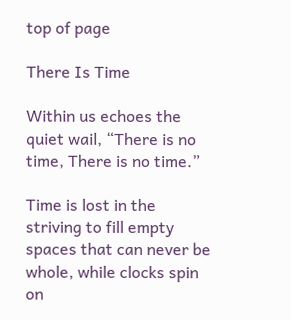top of page

There Is Time

Within us echoes the quiet wail, “There is no time, There is no time.”

Time is lost in the striving to fill empty spaces that can never be whole, while clocks spin on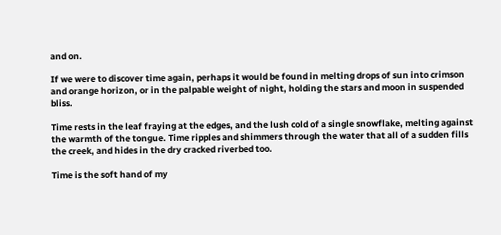and on.

If we were to discover time again, perhaps it would be found in melting drops of sun into crimson and orange horizon, or in the palpable weight of night, holding the stars and moon in suspended bliss.

Time rests in the leaf fraying at the edges, and the lush cold of a single snowflake, melting against the warmth of the tongue. Time ripples and shimmers through the water that all of a sudden fills the creek, and hides in the dry cracked riverbed too.

Time is the soft hand of my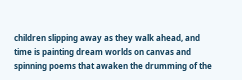children slipping away as they walk ahead, and time is painting dream worlds on canvas and spinning poems that awaken the drumming of the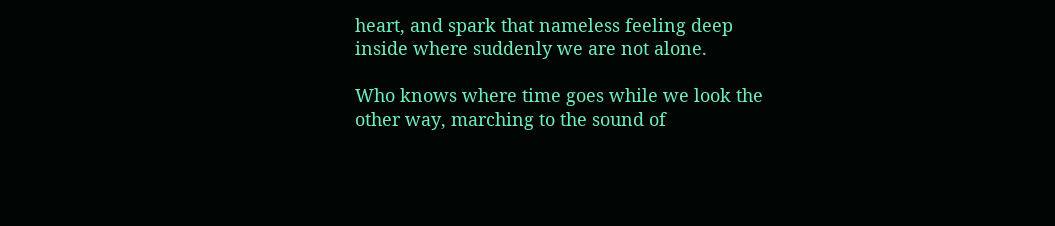heart, and spark that nameless feeling deep inside where suddenly we are not alone.

Who knows where time goes while we look the other way, marching to the sound of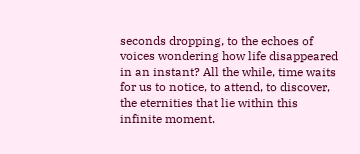seconds dropping, to the echoes of voices wondering how life disappeared in an instant? All the while, time waits for us to notice, to attend, to discover, the eternities that lie within this infinite moment.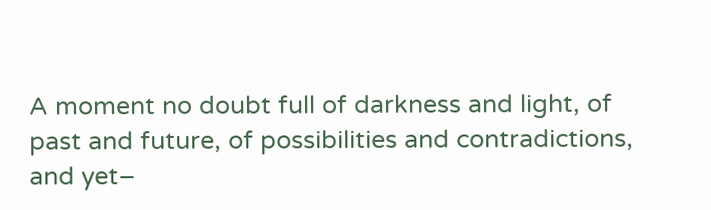A moment no doubt full of darkness and light, of past and future, of possibilities and contradictions, and yet–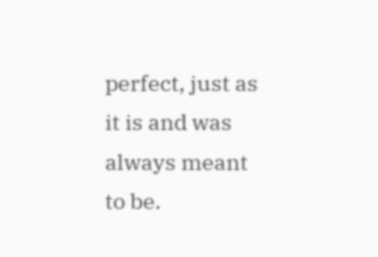perfect, just as it is and was always meant to be.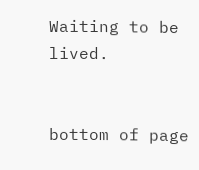Waiting to be lived.


bottom of page